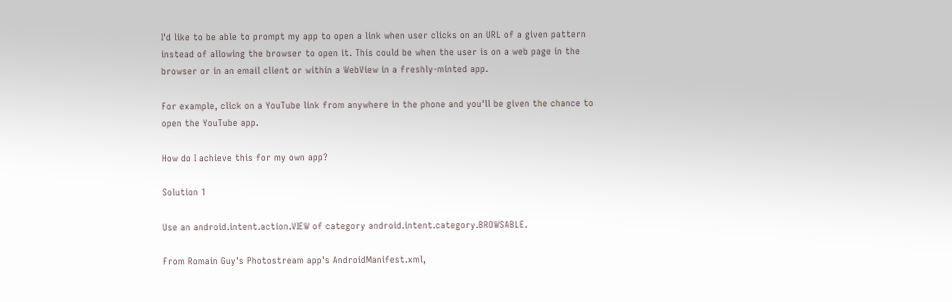I'd like to be able to prompt my app to open a link when user clicks on an URL of a given pattern instead of allowing the browser to open it. This could be when the user is on a web page in the browser or in an email client or within a WebView in a freshly-minted app.

For example, click on a YouTube link from anywhere in the phone and you'll be given the chance to open the YouTube app.

How do I achieve this for my own app?

Solution 1

Use an android.intent.action.VIEW of category android.intent.category.BROWSABLE.

From Romain Guy's Photostream app's AndroidManifest.xml,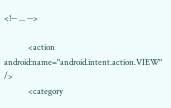<!-- ... -->

            <action android:name="android.intent.action.VIEW" />
            <category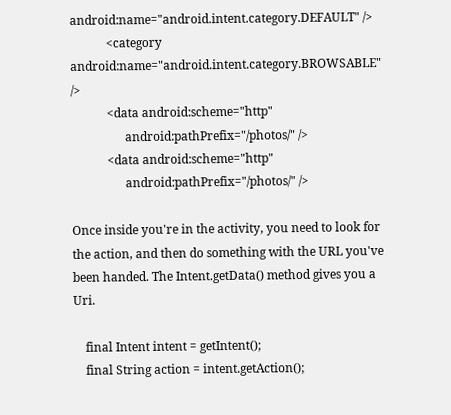android:name="android.intent.category.DEFAULT" />
            <category android:name="android.intent.category.BROWSABLE" />
            <data android:scheme="http"
                  android:pathPrefix="/photos/" />
            <data android:scheme="http"
                  android:pathPrefix="/photos/" />

Once inside you're in the activity, you need to look for the action, and then do something with the URL you've been handed. The Intent.getData() method gives you a Uri.

    final Intent intent = getIntent();
    final String action = intent.getAction();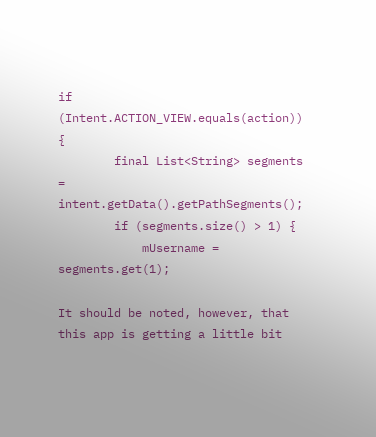if (Intent.ACTION_VIEW.equals(action)) {
        final List<String> segments = intent.getData().getPathSegments();
        if (segments.size() > 1) {
            mUsername = segments.get(1);

It should be noted, however, that this app is getting a little bit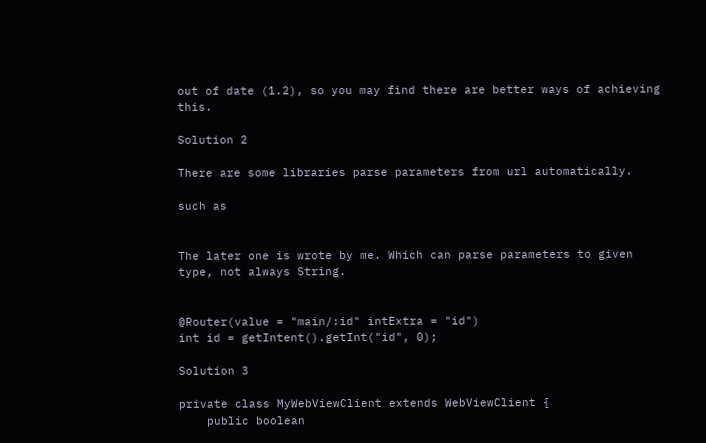out of date (1.2), so you may find there are better ways of achieving this.

Solution 2

There are some libraries parse parameters from url automatically.

such as


The later one is wrote by me. Which can parse parameters to given type, not always String.


@Router(value = "main/:id" intExtra = "id")
int id = getIntent().getInt("id", 0);

Solution 3

private class MyWebViewClient extends WebViewClient {
    public boolean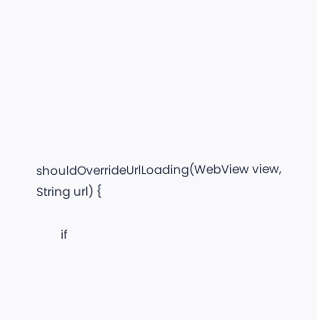shouldOverrideUrlLoading(WebView view, String url) {

        if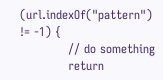(url.indexOf("pattern") != -1) {
            // do something
            return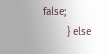false;
        } else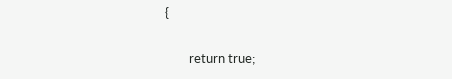{

        return true;